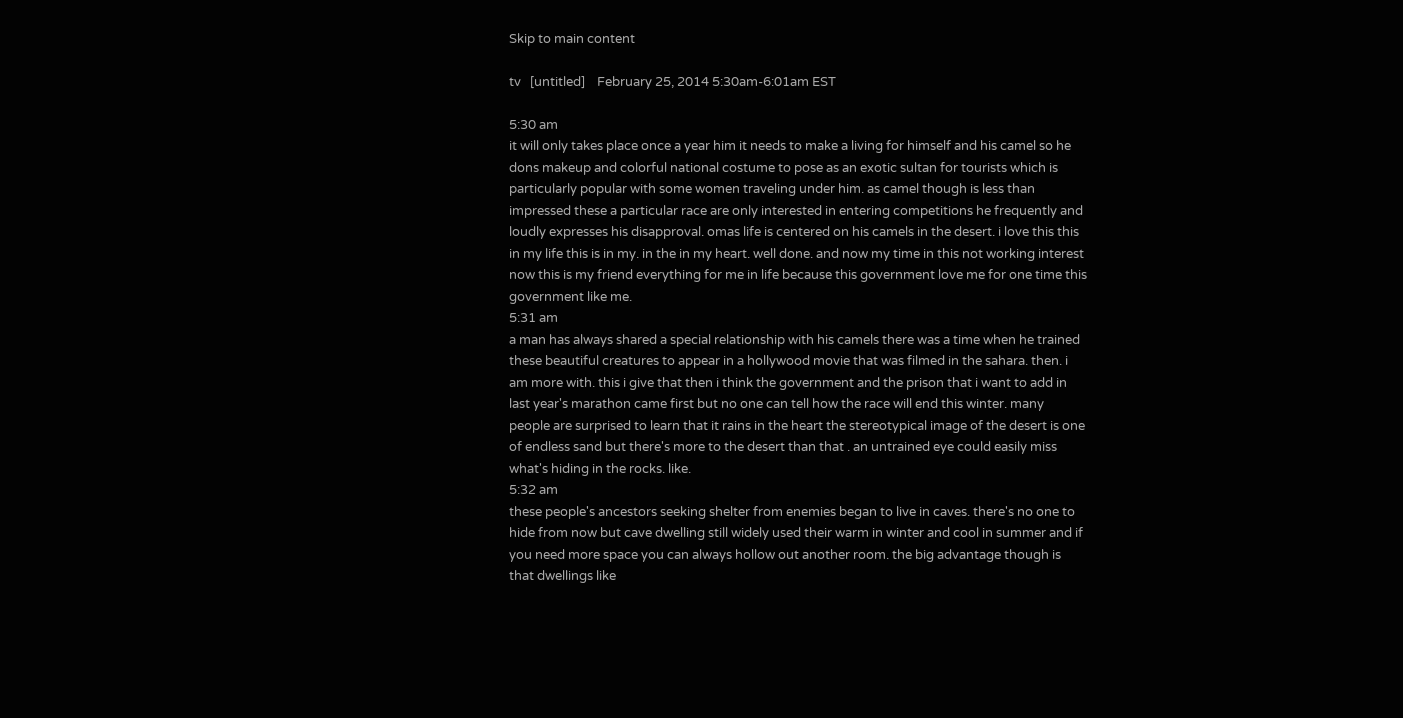Skip to main content

tv   [untitled]    February 25, 2014 5:30am-6:01am EST

5:30 am
it will only takes place once a year him it needs to make a living for himself and his camel so he dons makeup and colorful national costume to pose as an exotic sultan for tourists which is particularly popular with some women traveling under him. as camel though is less than impressed these a particular race are only interested in entering competitions he frequently and loudly expresses his disapproval. omas life is centered on his camels in the desert. i love this this in my life this is in my. in the in my heart. well done. and now my time in this not working interest now this is my friend everything for me in life because this government love me for one time this government like me.
5:31 am
a man has always shared a special relationship with his camels there was a time when he trained these beautiful creatures to appear in a hollywood movie that was filmed in the sahara. then. i am more with. this i give that then i think the government and the prison that i want to add in last year's marathon came first but no one can tell how the race will end this winter. many people are surprised to learn that it rains in the heart the stereotypical image of the desert is one of endless sand but there's more to the desert than that . an untrained eye could easily miss what's hiding in the rocks. like.
5:32 am
these people's ancestors seeking shelter from enemies began to live in caves. there's no one to hide from now but cave dwelling still widely used their warm in winter and cool in summer and if you need more space you can always hollow out another room. the big advantage though is that dwellings like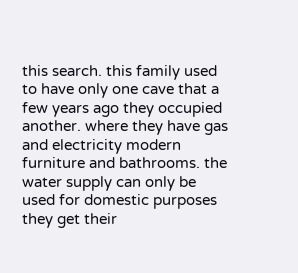this search. this family used to have only one cave that a few years ago they occupied another. where they have gas and electricity modern furniture and bathrooms. the water supply can only be used for domestic purposes they get their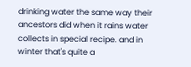drinking water the same way their ancestors did when it rains water collects in special recipe. and in winter that's quite a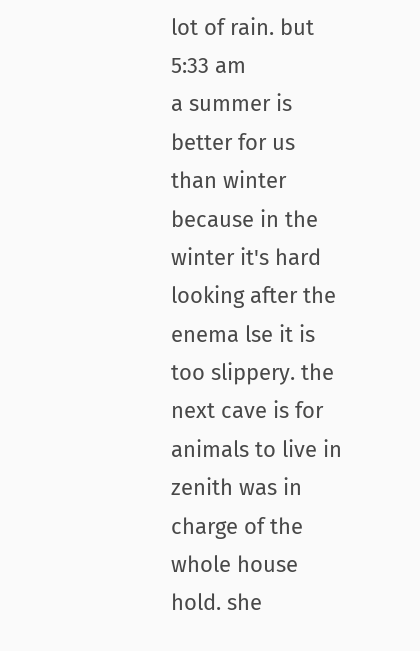lot of rain. but
5:33 am
a summer is better for us than winter because in the winter it's hard looking after the enema lse it is too slippery. the next cave is for animals to live in zenith was in charge of the whole house hold. she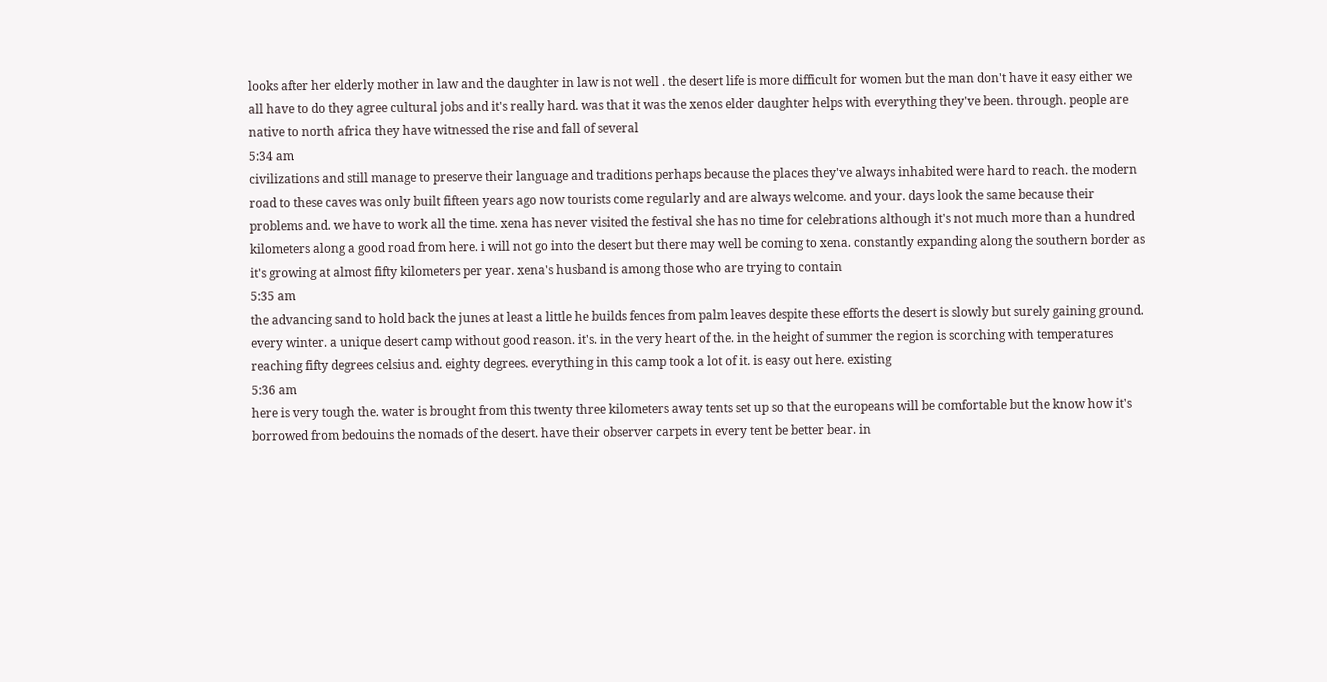looks after her elderly mother in law and the daughter in law is not well . the desert life is more difficult for women but the man don't have it easy either we all have to do they agree cultural jobs and it's really hard. was that it was the xenos elder daughter helps with everything they've been. through. people are native to north africa they have witnessed the rise and fall of several
5:34 am
civilizations and still manage to preserve their language and traditions perhaps because the places they've always inhabited were hard to reach. the modern road to these caves was only built fifteen years ago now tourists come regularly and are always welcome. and your. days look the same because their problems and. we have to work all the time. xena has never visited the festival she has no time for celebrations although it's not much more than a hundred kilometers along a good road from here. i will not go into the desert but there may well be coming to xena. constantly expanding along the southern border as it's growing at almost fifty kilometers per year. xena's husband is among those who are trying to contain
5:35 am
the advancing sand to hold back the junes at least a little he builds fences from palm leaves despite these efforts the desert is slowly but surely gaining ground. every winter. a unique desert camp without good reason. it's. in the very heart of the. in the height of summer the region is scorching with temperatures reaching fifty degrees celsius and. eighty degrees. everything in this camp took a lot of it. is easy out here. existing
5:36 am
here is very tough the. water is brought from this twenty three kilometers away tents set up so that the europeans will be comfortable but the know how it's borrowed from bedouins the nomads of the desert. have their observer carpets in every tent be better bear. in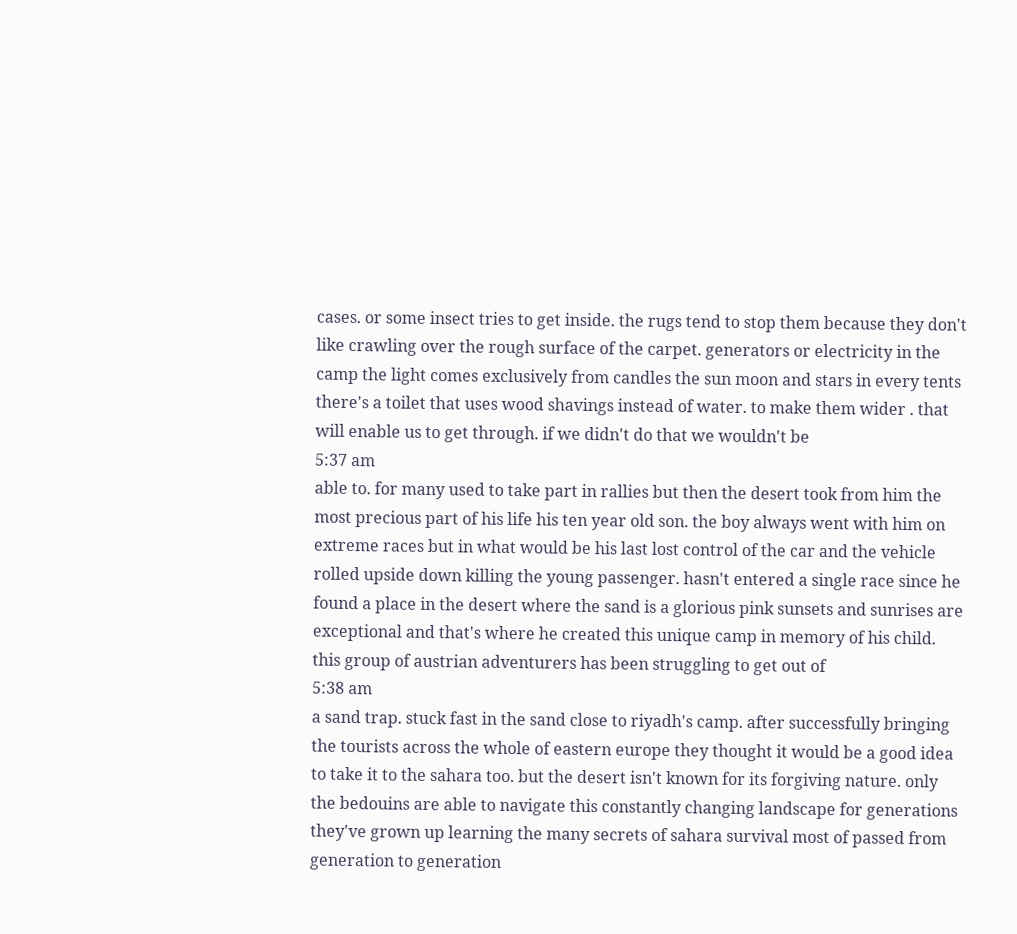cases. or some insect tries to get inside. the rugs tend to stop them because they don't like crawling over the rough surface of the carpet. generators or electricity in the camp the light comes exclusively from candles the sun moon and stars in every tents there's a toilet that uses wood shavings instead of water. to make them wider . that will enable us to get through. if we didn't do that we wouldn't be
5:37 am
able to. for many used to take part in rallies but then the desert took from him the most precious part of his life his ten year old son. the boy always went with him on extreme races but in what would be his last lost control of the car and the vehicle rolled upside down killing the young passenger. hasn't entered a single race since he found a place in the desert where the sand is a glorious pink sunsets and sunrises are exceptional and that's where he created this unique camp in memory of his child. this group of austrian adventurers has been struggling to get out of
5:38 am
a sand trap. stuck fast in the sand close to riyadh's camp. after successfully bringing the tourists across the whole of eastern europe they thought it would be a good idea to take it to the sahara too. but the desert isn't known for its forgiving nature. only the bedouins are able to navigate this constantly changing landscape for generations they've grown up learning the many secrets of sahara survival most of passed from generation to generation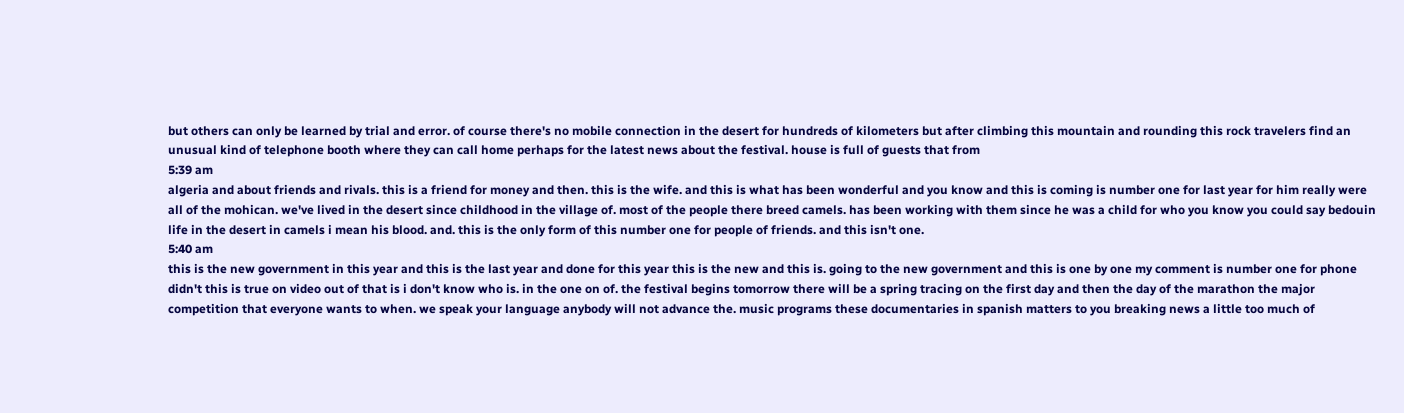but others can only be learned by trial and error. of course there's no mobile connection in the desert for hundreds of kilometers but after climbing this mountain and rounding this rock travelers find an unusual kind of telephone booth where they can call home perhaps for the latest news about the festival. house is full of guests that from
5:39 am
algeria and about friends and rivals. this is a friend for money and then. this is the wife. and this is what has been wonderful and you know and this is coming is number one for last year for him really were all of the mohican. we've lived in the desert since childhood in the village of. most of the people there breed camels. has been working with them since he was a child for who you know you could say bedouin life in the desert in camels i mean his blood. and. this is the only form of this number one for people of friends. and this isn't one.
5:40 am
this is the new government in this year and this is the last year and done for this year this is the new and this is. going to the new government and this is one by one my comment is number one for phone didn't this is true on video out of that is i don't know who is. in the one on of. the festival begins tomorrow there will be a spring tracing on the first day and then the day of the marathon the major competition that everyone wants to when. we speak your language anybody will not advance the. music programs these documentaries in spanish matters to you breaking news a little too much of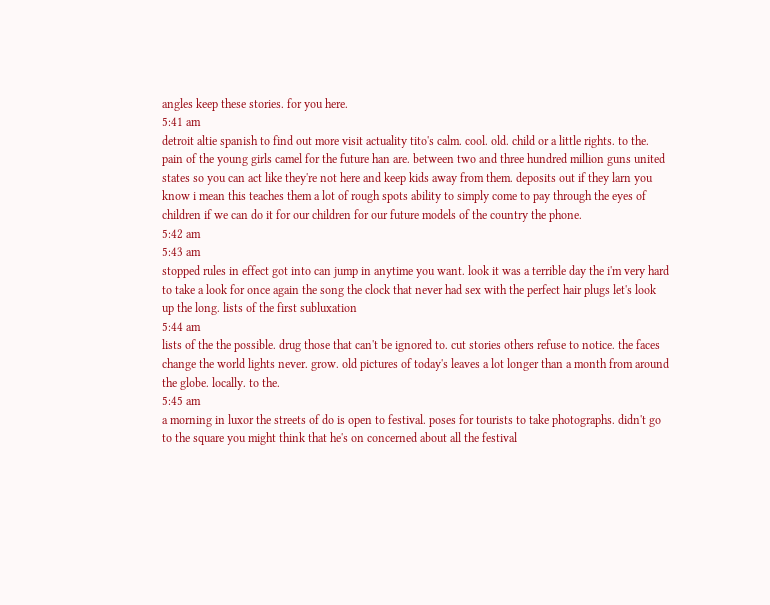angles keep these stories. for you here.
5:41 am
detroit altie spanish to find out more visit actuality tito's calm. cool. old. child or a little rights. to the. pain of the young girls camel for the future han are. between two and three hundred million guns united states so you can act like they're not here and keep kids away from them. deposits out if they larn you know i mean this teaches them a lot of rough spots ability to simply come to pay through the eyes of children if we can do it for our children for our future models of the country the phone.
5:42 am
5:43 am
stopped rules in effect got into can jump in anytime you want. look it was a terrible day the i'm very hard to take a look for once again the song the clock that never had sex with the perfect hair plugs let's look up the long. lists of the first subluxation
5:44 am
lists of the the possible. drug those that can't be ignored to. cut stories others refuse to notice. the faces change the world lights never. grow. old pictures of today's leaves a lot longer than a month from around the globe. locally. to the.
5:45 am
a morning in luxor the streets of do is open to festival. poses for tourists to take photographs. didn't go to the square you might think that he's on concerned about all the festival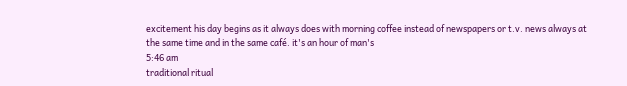excitement his day begins as it always does with morning coffee instead of newspapers or t.v. news always at the same time and in the same café. it's an hour of man's
5:46 am
traditional ritual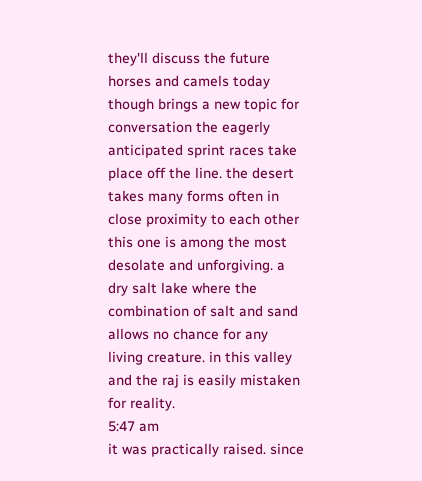they'll discuss the future horses and camels today though brings a new topic for conversation the eagerly anticipated sprint races take place off the line. the desert takes many forms often in close proximity to each other this one is among the most desolate and unforgiving. a dry salt lake where the combination of salt and sand allows no chance for any living creature. in this valley and the raj is easily mistaken for reality.
5:47 am
it was practically raised. since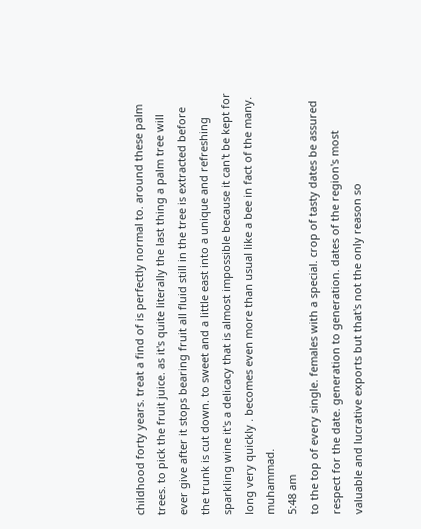childhood forty years. treat a find of is perfectly normal to. around these palm trees. to pick the fruit juice. as it's quite literally the last thing a palm tree will ever give after it stops bearing fruit all fluid still in the tree is extracted before the trunk is cut down. to sweet and a little east into a unique and refreshing sparkling wine it's a delicacy that is almost impossible because it can't be kept for long very quickly . becomes even more than usual like a bee in fact of the many. muhammad.
5:48 am
to the top of every single. females with a special. crop of tasty dates be assured respect for the date. generation to generation. dates of the region's most valuable and lucrative exports but that's not the only reason so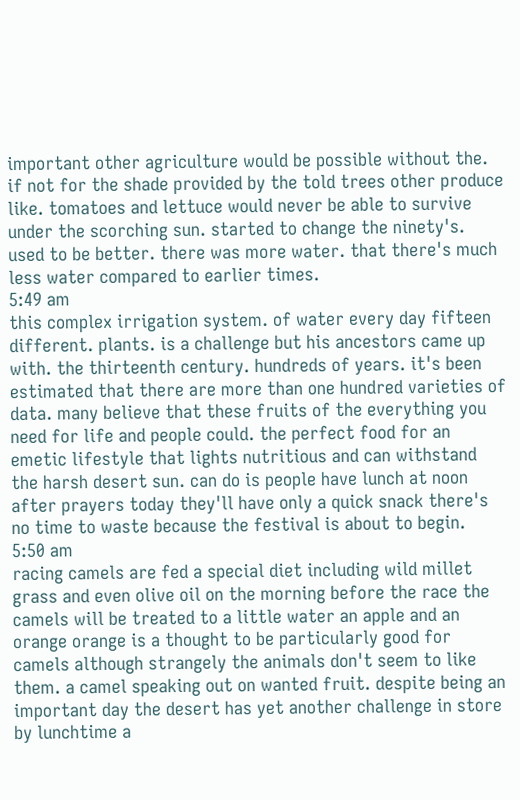important other agriculture would be possible without the. if not for the shade provided by the told trees other produce like. tomatoes and lettuce would never be able to survive under the scorching sun. started to change the ninety's. used to be better. there was more water. that there's much less water compared to earlier times.
5:49 am
this complex irrigation system. of water every day fifteen different. plants. is a challenge but his ancestors came up with. the thirteenth century. hundreds of years. it's been estimated that there are more than one hundred varieties of data. many believe that these fruits of the everything you need for life and people could. the perfect food for an emetic lifestyle that lights nutritious and can withstand the harsh desert sun. can do is people have lunch at noon after prayers today they'll have only a quick snack there's no time to waste because the festival is about to begin.
5:50 am
racing camels are fed a special diet including wild millet grass and even olive oil on the morning before the race the camels will be treated to a little water an apple and an orange orange is a thought to be particularly good for camels although strangely the animals don't seem to like them. a camel speaking out on wanted fruit. despite being an important day the desert has yet another challenge in store by lunchtime a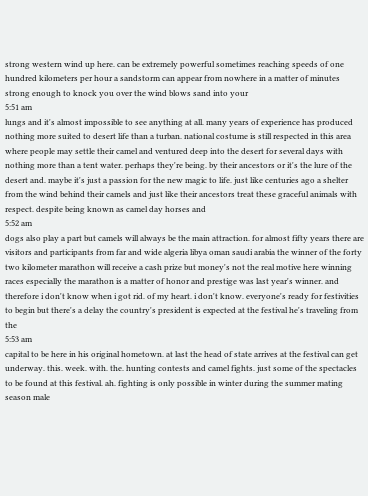strong western wind up here. can be extremely powerful sometimes reaching speeds of one hundred kilometers per hour a sandstorm can appear from nowhere in a matter of minutes strong enough to knock you over the wind blows sand into your
5:51 am
lungs and it's almost impossible to see anything at all. many years of experience has produced nothing more suited to desert life than a turban. national costume is still respected in this area where people may settle their camel and ventured deep into the desert for several days with nothing more than a tent water. perhaps they're being. by their ancestors or it's the lure of the desert and. maybe it's just a passion for the new magic to life. just like centuries ago a shelter from the wind behind their camels and just like their ancestors treat these graceful animals with respect. despite being known as camel day horses and
5:52 am
dogs also play a part but camels will always be the main attraction. for almost fifty years there are visitors and participants from far and wide algeria libya oman saudi arabia the winner of the forty two kilometer marathon will receive a cash prize but money's not the real motive here winning races especially the marathon is a matter of honor and prestige was last year's winner. and therefore i don't know when i got rid. of my heart. i don't know. everyone's ready for festivities to begin but there's a delay the country's president is expected at the festival he's traveling from the
5:53 am
capital to be here in his original hometown. at last the head of state arrives at the festival can get underway. this. week. with. the. hunting contests and camel fights. just some of the spectacles to be found at this festival. ah. fighting is only possible in winter during the summer mating season male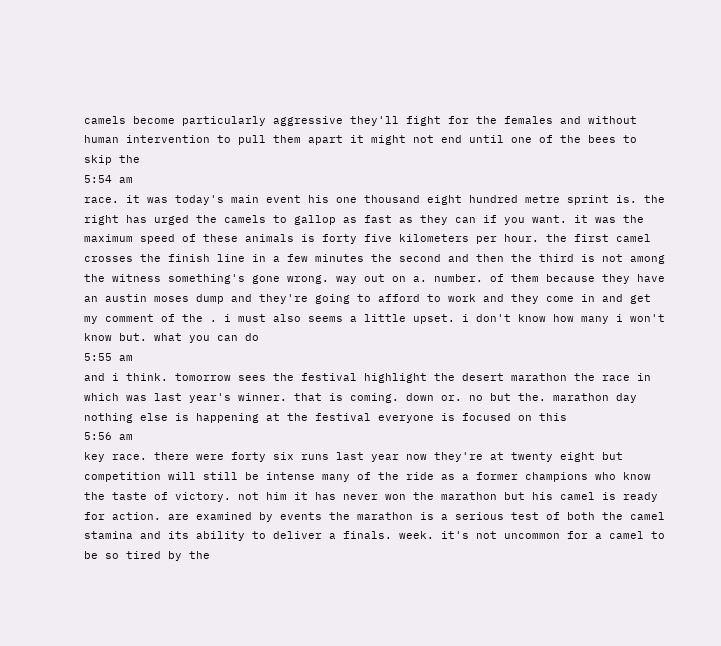camels become particularly aggressive they'll fight for the females and without human intervention to pull them apart it might not end until one of the bees to skip the
5:54 am
race. it was today's main event his one thousand eight hundred metre sprint is. the right has urged the camels to gallop as fast as they can if you want. it was the maximum speed of these animals is forty five kilometers per hour. the first camel crosses the finish line in a few minutes the second and then the third is not among the witness something's gone wrong. way out on a. number. of them because they have an austin moses dump and they're going to afford to work and they come in and get my comment of the . i must also seems a little upset. i don't know how many i won't know but. what you can do
5:55 am
and i think. tomorrow sees the festival highlight the desert marathon the race in which was last year's winner. that is coming. down or. no but the. marathon day nothing else is happening at the festival everyone is focused on this
5:56 am
key race. there were forty six runs last year now they're at twenty eight but competition will still be intense many of the ride as a former champions who know the taste of victory. not him it has never won the marathon but his camel is ready for action. are examined by events the marathon is a serious test of both the camel stamina and its ability to deliver a finals. week. it's not uncommon for a camel to be so tired by the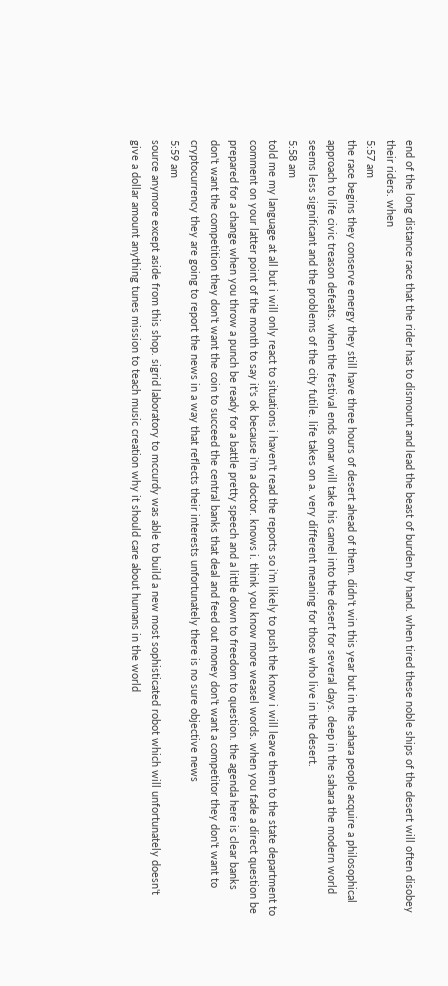end of the long distance race that the rider has to dismount and lead the beast of burden by hand. when tired these noble ships of the desert will often disobey their riders. when
5:57 am
the race begins they conserve energy they still have three hours of desert ahead of them. didn't win this year but in the sahara people acquire a philosophical approach to life civic treason defeats. when the festival ends omar will take his camel into the desert for several days. deep in the sahara the modern world seems less significant and the problems of the city futile. life takes on a. very different meaning for those who live in the desert.
5:58 am
told me my language at all but i will only react to situations i haven't read the reports so i'm likely to push the know i will leave them to the state department to comment on your latter point of the month to say it's ok because i'm a doctor. knows i. think you know more weasel words. when you fade a direct question be prepared for a change when you throw a punch be ready for a battle pretty speech and a little down to freedom to question. the agenda here is clear banks don't want the competition they don't want the coin to succeed the central banks that deal and feed out money don't want a competitor they don't want to cryptocurrency they are going to report the news in a way that reflects their interests unfortunately there is no sure objective news
5:59 am
source anymore except aside from this shop. sigrid laboratory to mccurdy was able to build a new most sophisticated robot which will unfortunately doesn't give a dollar amount anything tunes mission to teach music creation why it should care about humans in the world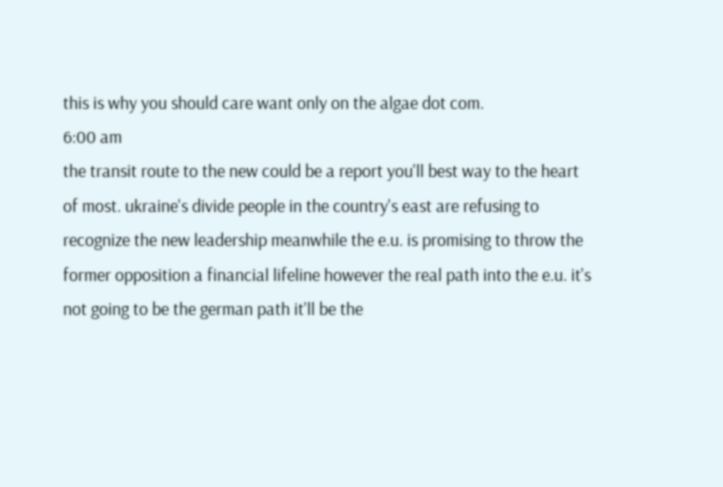this is why you should care want only on the algae dot com.
6:00 am
the transit route to the new could be a report you'll best way to the heart of most. ukraine's divide people in the country's east are refusing to recognize the new leadership meanwhile the e.u. is promising to throw the former opposition a financial lifeline however the real path into the e.u. it's not going to be the german path it'll be the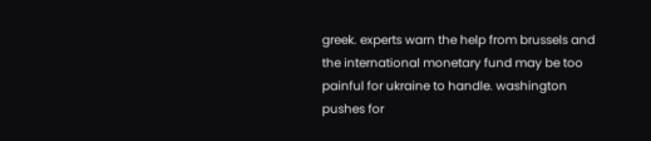greek. experts warn the help from brussels and the international monetary fund may be too painful for ukraine to handle. washington pushes for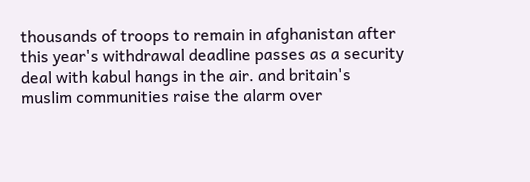thousands of troops to remain in afghanistan after this year's withdrawal deadline passes as a security deal with kabul hangs in the air. and britain's muslim communities raise the alarm over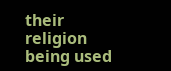their religion being used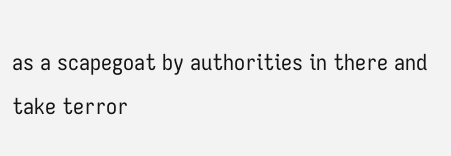as a scapegoat by authorities in there and take terror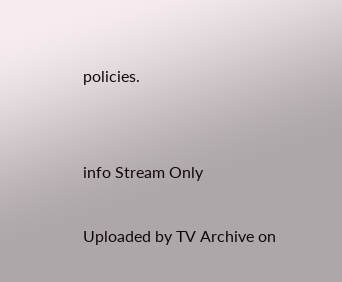policies.


info Stream Only

Uploaded by TV Archive on